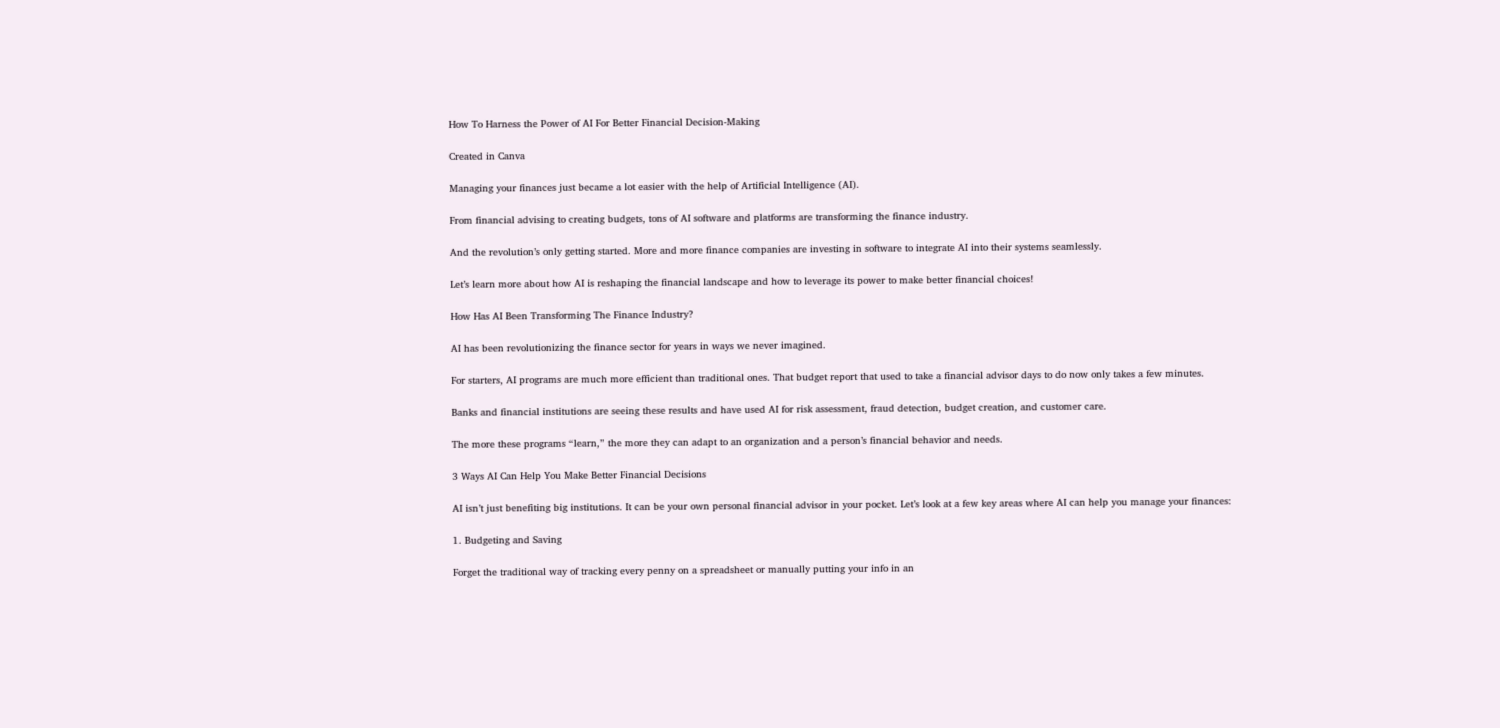How To Harness the Power of AI For Better Financial Decision-Making

Created in Canva

Managing your finances just became a lot easier with the help of Artificial Intelligence (AI).

From financial advising to creating budgets, tons of AI software and platforms are transforming the finance industry.

And the revolution’s only getting started. More and more finance companies are investing in software to integrate AI into their systems seamlessly.

Let’s learn more about how AI is reshaping the financial landscape and how to leverage its power to make better financial choices!

How Has AI Been Transforming The Finance Industry?

AI has been revolutionizing the finance sector for years in ways we never imagined.

For starters, AI programs are much more efficient than traditional ones. That budget report that used to take a financial advisor days to do now only takes a few minutes.

Banks and financial institutions are seeing these results and have used AI for risk assessment, fraud detection, budget creation, and customer care.

The more these programs “learn,” the more they can adapt to an organization and a person’s financial behavior and needs.

3 Ways AI Can Help You Make Better Financial Decisions

AI isn’t just benefiting big institutions. It can be your own personal financial advisor in your pocket. Let’s look at a few key areas where AI can help you manage your finances:

1. Budgeting and Saving

Forget the traditional way of tracking every penny on a spreadsheet or manually putting your info in an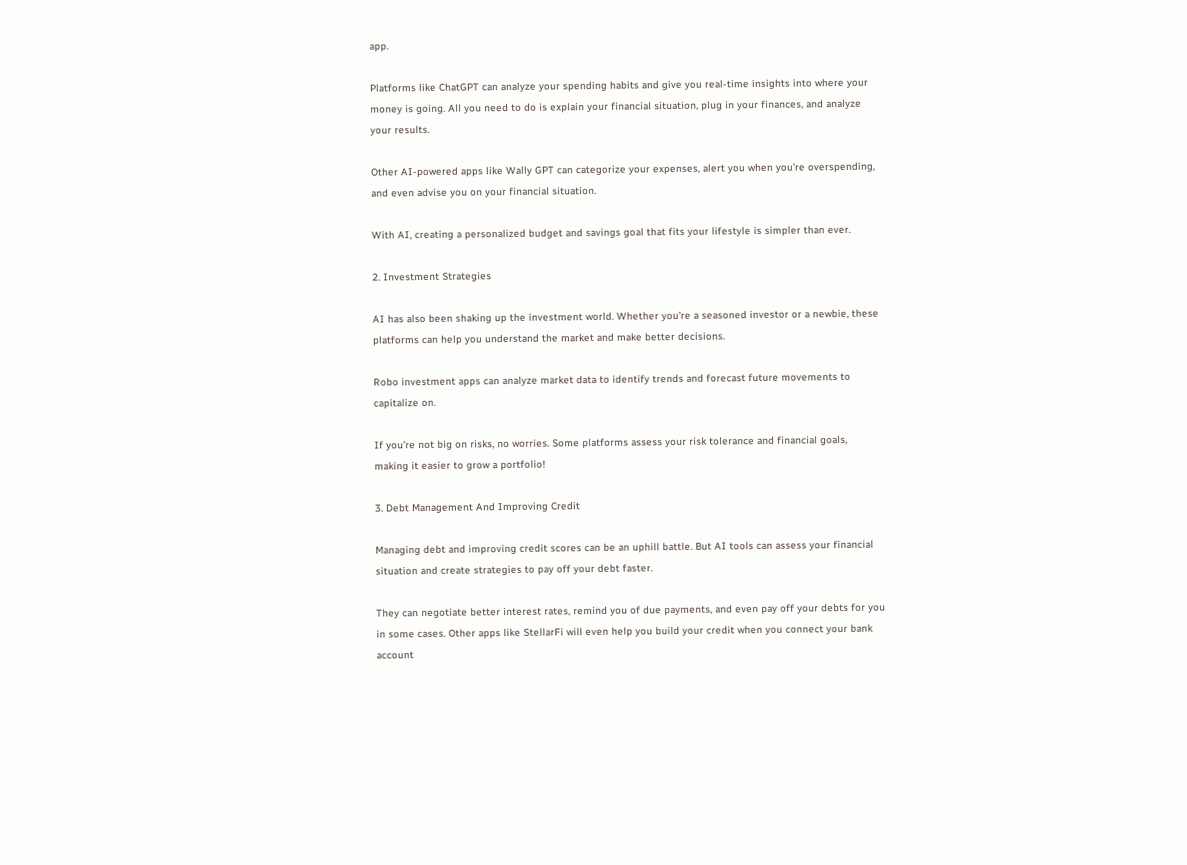app.

Platforms like ChatGPT can analyze your spending habits and give you real-time insights into where your money is going. All you need to do is explain your financial situation, plug in your finances, and analyze your results.

Other AI-powered apps like Wally GPT can categorize your expenses, alert you when you’re overspending, and even advise you on your financial situation.

With AI, creating a personalized budget and savings goal that fits your lifestyle is simpler than ever.

2. Investment Strategies

AI has also been shaking up the investment world. Whether you’re a seasoned investor or a newbie, these platforms can help you understand the market and make better decisions.

Robo investment apps can analyze market data to identify trends and forecast future movements to capitalize on.

If you’re not big on risks, no worries. Some platforms assess your risk tolerance and financial goals, making it easier to grow a portfolio!

3. Debt Management And Improving Credit

Managing debt and improving credit scores can be an uphill battle. But AI tools can assess your financial situation and create strategies to pay off your debt faster.

They can negotiate better interest rates, remind you of due payments, and even pay off your debts for you in some cases. Other apps like StellarFi will even help you build your credit when you connect your bank account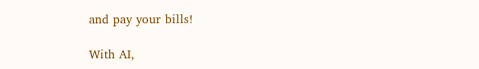and pay your bills!

With AI,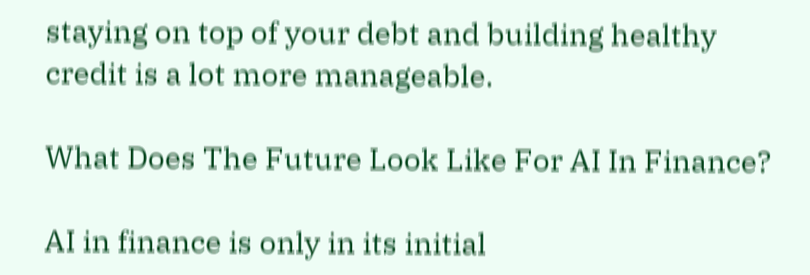staying on top of your debt and building healthy credit is a lot more manageable.

What Does The Future Look Like For AI In Finance?

AI in finance is only in its initial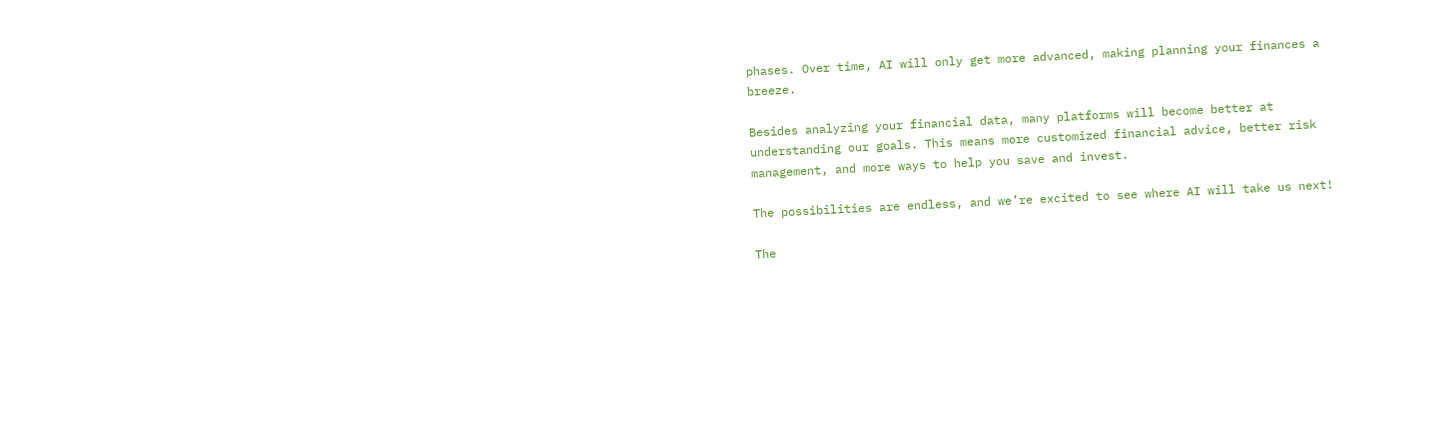phases. Over time, AI will only get more advanced, making planning your finances a breeze.

Besides analyzing your financial data, many platforms will become better at understanding our goals. This means more customized financial advice, better risk management, and more ways to help you save and invest.

The possibilities are endless, and we’re excited to see where AI will take us next!

The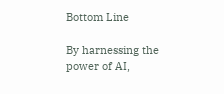Bottom Line

By harnessing the power of AI,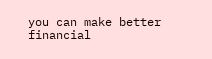you can make better financial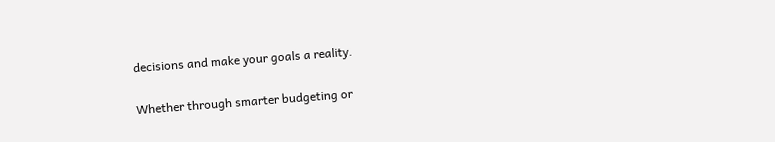decisions and make your goals a reality.

Whether through smarter budgeting or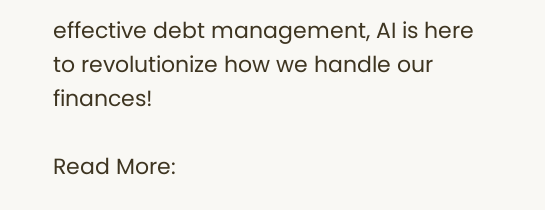effective debt management, AI is here to revolutionize how we handle our finances!

Read More: